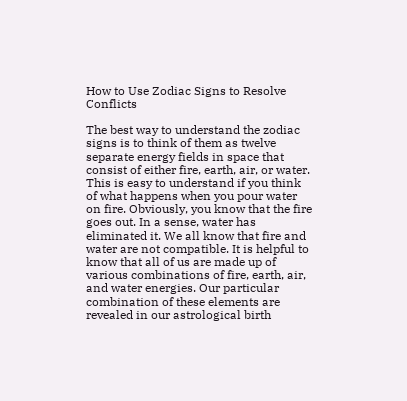How to Use Zodiac Signs to Resolve Conflicts

The best way to understand the zodiac signs is to think of them as twelve separate energy fields in space that consist of either fire, earth, air, or water. This is easy to understand if you think of what happens when you pour water on fire. Obviously, you know that the fire goes out. In a sense, water has eliminated it. We all know that fire and water are not compatible. It is helpful to know that all of us are made up of various combinations of fire, earth, air, and water energies. Our particular combination of these elements are revealed in our astrological birth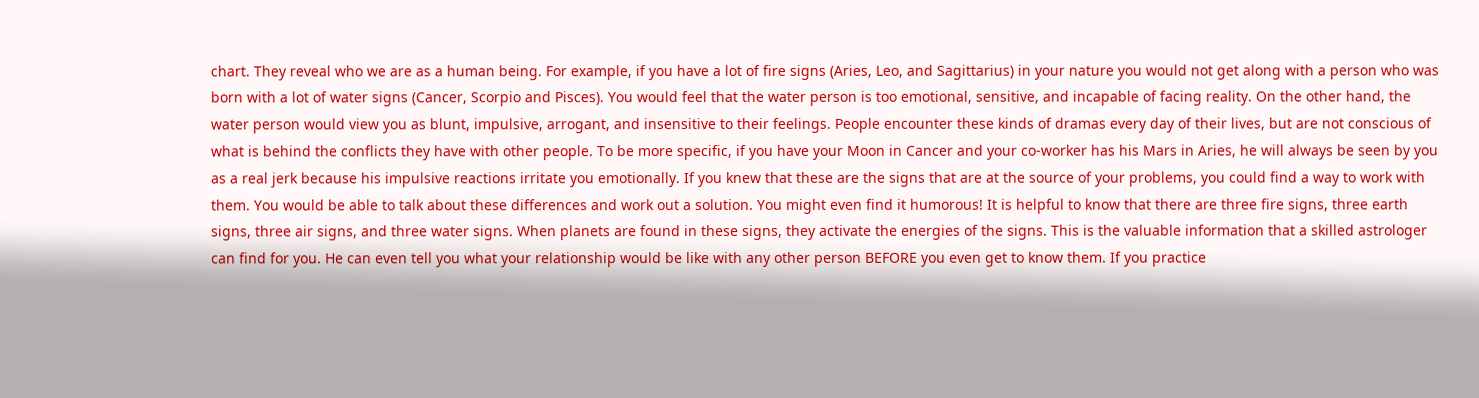chart. They reveal who we are as a human being. For example, if you have a lot of fire signs (Aries, Leo, and Sagittarius) in your nature you would not get along with a person who was born with a lot of water signs (Cancer, Scorpio and Pisces). You would feel that the water person is too emotional, sensitive, and incapable of facing reality. On the other hand, the water person would view you as blunt, impulsive, arrogant, and insensitive to their feelings. People encounter these kinds of dramas every day of their lives, but are not conscious of what is behind the conflicts they have with other people. To be more specific, if you have your Moon in Cancer and your co-worker has his Mars in Aries, he will always be seen by you as a real jerk because his impulsive reactions irritate you emotionally. If you knew that these are the signs that are at the source of your problems, you could find a way to work with them. You would be able to talk about these differences and work out a solution. You might even find it humorous! It is helpful to know that there are three fire signs, three earth signs, three air signs, and three water signs. When planets are found in these signs, they activate the energies of the signs. This is the valuable information that a skilled astrologer can find for you. He can even tell you what your relationship would be like with any other person BEFORE you even get to know them. If you practice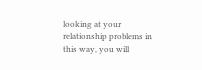looking at your relationship problems in this way, you will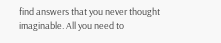find answers that you never thought imaginable. All you need to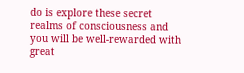do is explore these secret realms of consciousness and you will be well-rewarded with great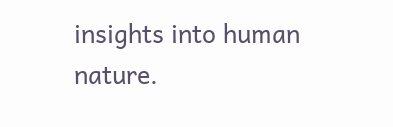insights into human nature.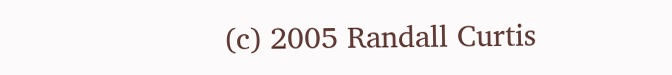(c) 2005 Randall Curtis